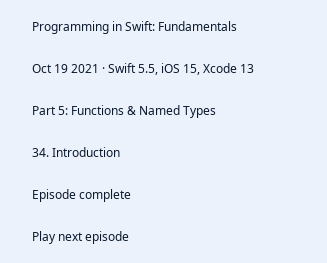Programming in Swift: Fundamentals

Oct 19 2021 · Swift 5.5, iOS 15, Xcode 13

Part 5: Functions & Named Types

34. Introduction

Episode complete

Play next episode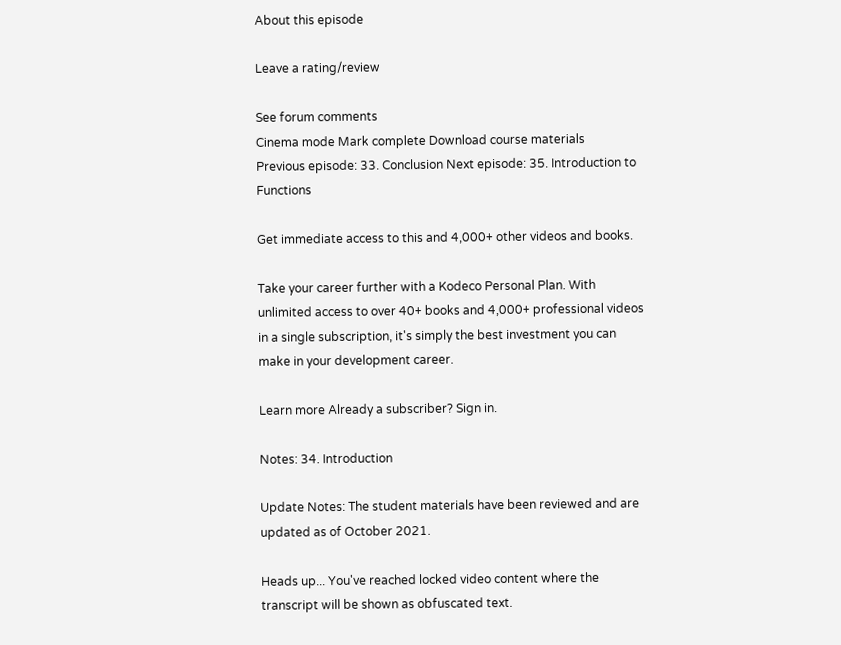About this episode

Leave a rating/review

See forum comments
Cinema mode Mark complete Download course materials
Previous episode: 33. Conclusion Next episode: 35. Introduction to Functions

Get immediate access to this and 4,000+ other videos and books.

Take your career further with a Kodeco Personal Plan. With unlimited access to over 40+ books and 4,000+ professional videos in a single subscription, it's simply the best investment you can make in your development career.

Learn more Already a subscriber? Sign in.

Notes: 34. Introduction

Update Notes: The student materials have been reviewed and are updated as of October 2021.

Heads up... You've reached locked video content where the transcript will be shown as obfuscated text.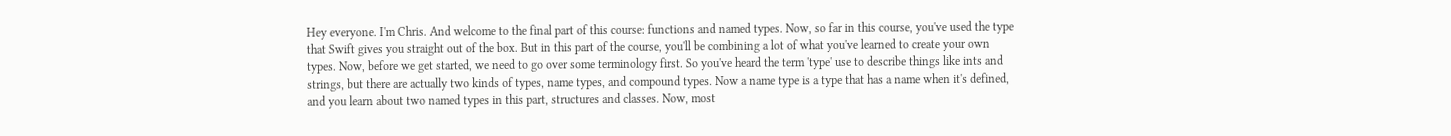Hey everyone. I'm Chris. And welcome to the final part of this course: functions and named types. Now, so far in this course, you've used the type that Swift gives you straight out of the box. But in this part of the course, you'll be combining a lot of what you've learned to create your own types. Now, before we get started, we need to go over some terminology first. So you've heard the term 'type' use to describe things like ints and strings, but there are actually two kinds of types, name types, and compound types. Now a name type is a type that has a name when it's defined, and you learn about two named types in this part, structures and classes. Now, most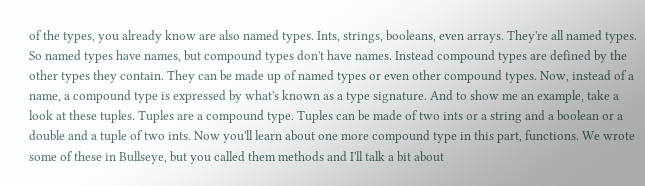of the types, you already know are also named types. Ints, strings, booleans, even arrays. They're all named types. So named types have names, but compound types don't have names. Instead compound types are defined by the other types they contain. They can be made up of named types or even other compound types. Now, instead of a name, a compound type is expressed by what's known as a type signature. And to show me an example, take a look at these tuples. Tuples are a compound type. Tuples can be made of two ints or a string and a boolean or a double and a tuple of two ints. Now you'll learn about one more compound type in this part, functions. We wrote some of these in Bullseye, but you called them methods and I'll talk a bit about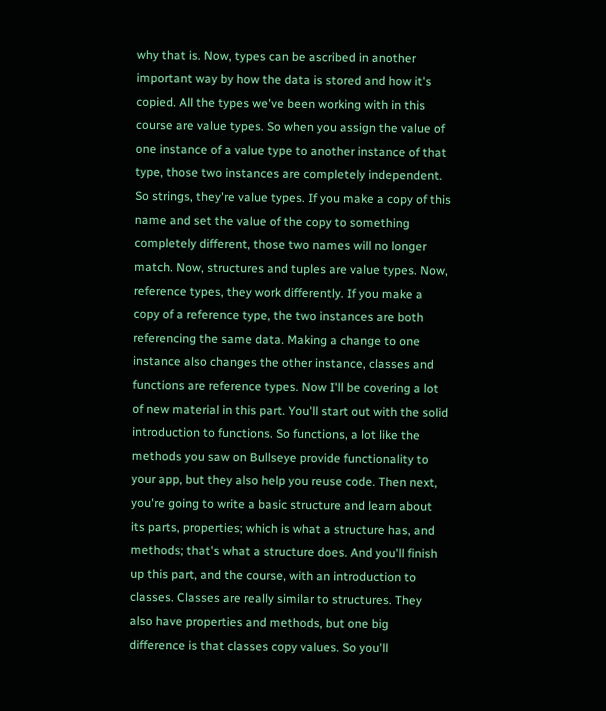why that is. Now, types can be ascribed in another important way by how the data is stored and how it's copied. All the types we've been working with in this course are value types. So when you assign the value of one instance of a value type to another instance of that type, those two instances are completely independent. So strings, they're value types. If you make a copy of this name and set the value of the copy to something completely different, those two names will no longer match. Now, structures and tuples are value types. Now, reference types, they work differently. If you make a copy of a reference type, the two instances are both referencing the same data. Making a change to one instance also changes the other instance, classes and functions are reference types. Now I'll be covering a lot of new material in this part. You'll start out with the solid introduction to functions. So functions, a lot like the methods you saw on Bullseye provide functionality to your app, but they also help you reuse code. Then next, you're going to write a basic structure and learn about its parts, properties; which is what a structure has, and methods; that's what a structure does. And you'll finish up this part, and the course, with an introduction to classes. Classes are really similar to structures. They also have properties and methods, but one big difference is that classes copy values. So you'll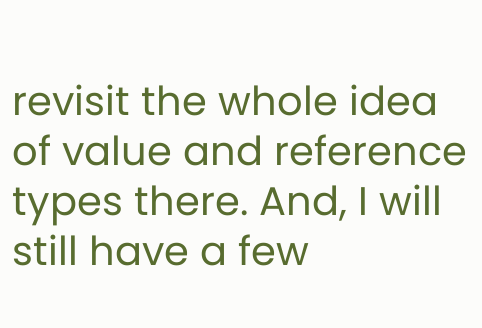revisit the whole idea of value and reference types there. And, I will still have a few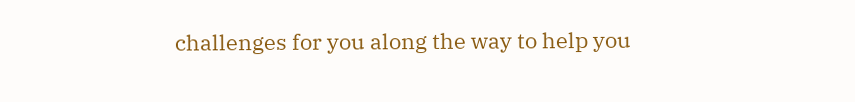challenges for you along the way to help you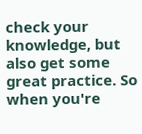check your knowledge, but also get some great practice. So when you're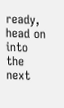ready, head on into the next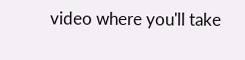video where you'll take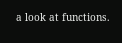a look at functions.